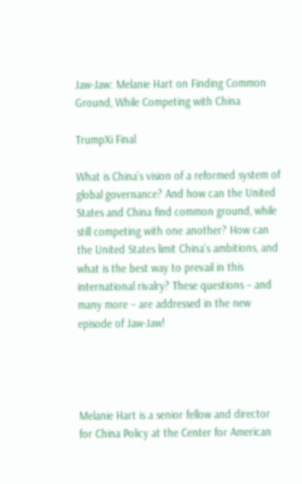Jaw-Jaw: Melanie Hart on Finding Common Ground, While Competing with China

TrumpXi Final

What is China’s vision of a reformed system of global governance? And how can the United States and China find common ground, while still competing with one another? How can the United States limit China’s ambitions, and what is the best way to prevail in this international rivalry? These questions – and many more – are addressed in the new episode of Jaw-Jaw!




Melanie Hart is a senior fellow and director for China Policy at the Center for American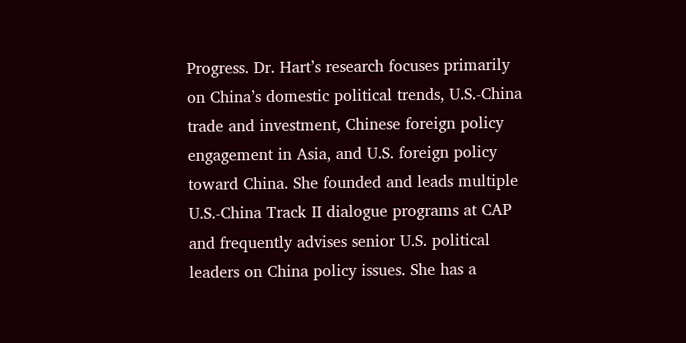Progress. Dr. Hart’s research focuses primarily on China’s domestic political trends, U.S.-China trade and investment, Chinese foreign policy engagement in Asia, and U.S. foreign policy toward China. She founded and leads multiple U.S.-China Track II dialogue programs at CAP and frequently advises senior U.S. political leaders on China policy issues. She has a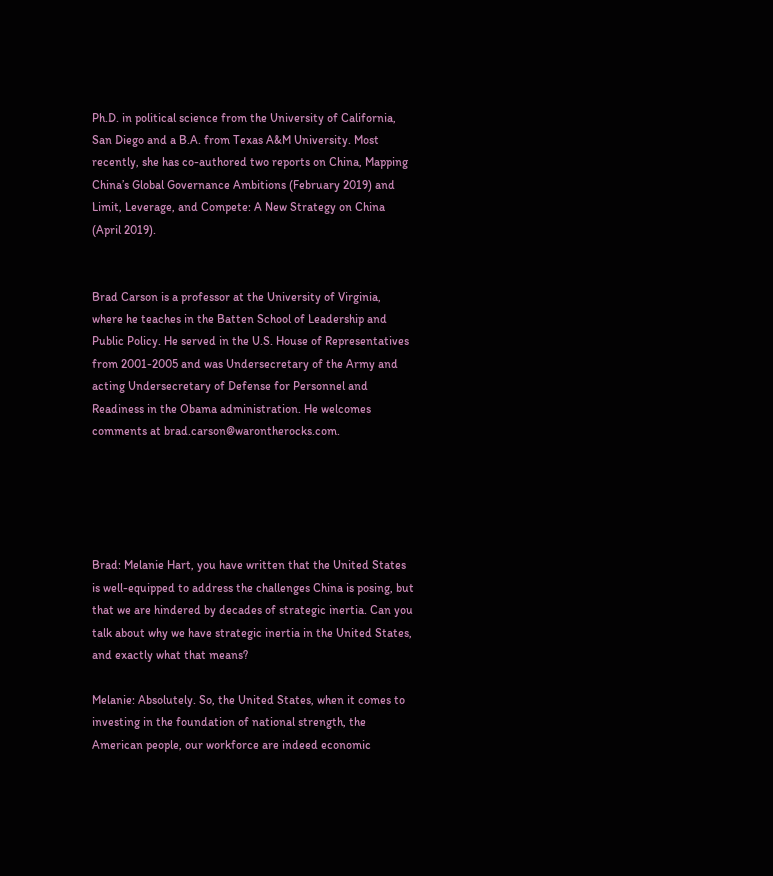Ph.D. in political science from the University of California, San Diego and a B.A. from Texas A&M University. Most recently, she has co-authored two reports on China, Mapping China’s Global Governance Ambitions (February 2019) and Limit, Leverage, and Compete: A New Strategy on China (April 2019).


Brad Carson is a professor at the University of Virginia, where he teaches in the Batten School of Leadership and Public Policy. He served in the U.S. House of Representatives from 2001-2005 and was Undersecretary of the Army and acting Undersecretary of Defense for Personnel and Readiness in the Obama administration. He welcomes comments at brad.carson@warontherocks.com.





Brad: Melanie Hart, you have written that the United States is well-equipped to address the challenges China is posing, but that we are hindered by decades of strategic inertia. Can you talk about why we have strategic inertia in the United States, and exactly what that means?

Melanie: Absolutely. So, the United States, when it comes to investing in the foundation of national strength, the American people, our workforce are indeed economic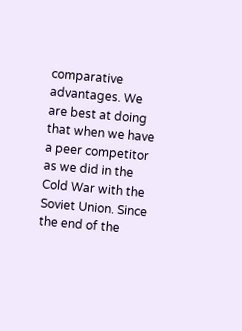comparative advantages. We are best at doing that when we have a peer competitor as we did in the Cold War with the Soviet Union. Since the end of the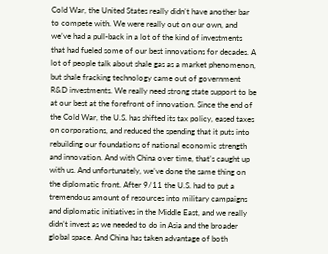Cold War, the United States really didn’t have another bar to compete with. We were really out on our own, and we’ve had a pull-back in a lot of the kind of investments that had fueled some of our best innovations for decades. A lot of people talk about shale gas as a market phenomenon, but shale fracking technology came out of government R&D investments. We really need strong state support to be at our best at the forefront of innovation. Since the end of the Cold War, the U.S. has shifted its tax policy, eased taxes on corporations, and reduced the spending that it puts into rebuilding our foundations of national economic strength and innovation. And with China over time, that’s caught up with us. And unfortunately, we’ve done the same thing on the diplomatic front. After 9/11 the U.S. had to put a tremendous amount of resources into military campaigns and diplomatic initiatives in the Middle East, and we really didn’t invest as we needed to do in Asia and the broader global space. And China has taken advantage of both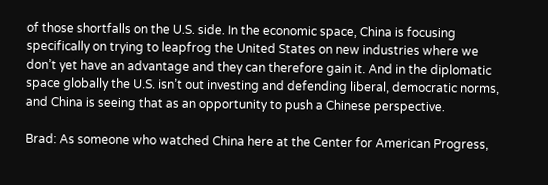of those shortfalls on the U.S. side. In the economic space, China is focusing specifically on trying to leapfrog the United States on new industries where we don’t yet have an advantage and they can therefore gain it. And in the diplomatic space globally the U.S. isn’t out investing and defending liberal, democratic norms, and China is seeing that as an opportunity to push a Chinese perspective.

Brad: As someone who watched China here at the Center for American Progress,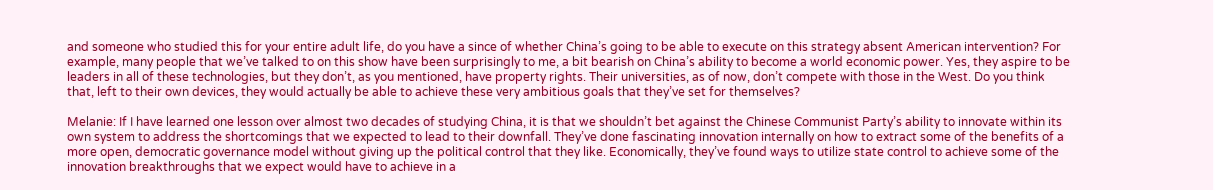and someone who studied this for your entire adult life, do you have a since of whether China’s going to be able to execute on this strategy absent American intervention? For example, many people that we’ve talked to on this show have been surprisingly to me, a bit bearish on China’s ability to become a world economic power. Yes, they aspire to be leaders in all of these technologies, but they don’t, as you mentioned, have property rights. Their universities, as of now, don’t compete with those in the West. Do you think that, left to their own devices, they would actually be able to achieve these very ambitious goals that they’ve set for themselves?

Melanie: If I have learned one lesson over almost two decades of studying China, it is that we shouldn’t bet against the Chinese Communist Party’s ability to innovate within its own system to address the shortcomings that we expected to lead to their downfall. They’ve done fascinating innovation internally on how to extract some of the benefits of a more open, democratic governance model without giving up the political control that they like. Economically, they’ve found ways to utilize state control to achieve some of the innovation breakthroughs that we expect would have to achieve in a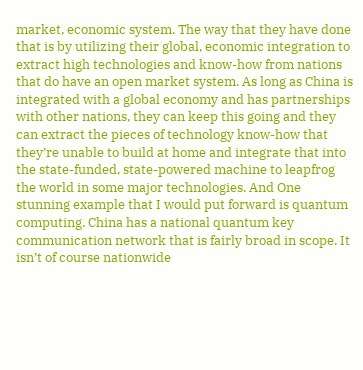market, economic system. The way that they have done that is by utilizing their global, economic integration to extract high technologies and know-how from nations that do have an open market system. As long as China is integrated with a global economy and has partnerships with other nations, they can keep this going and they can extract the pieces of technology know-how that they’re unable to build at home and integrate that into the state-funded, state-powered machine to leapfrog the world in some major technologies. And One stunning example that I would put forward is quantum computing. China has a national quantum key communication network that is fairly broad in scope. It isn’t of course nationwide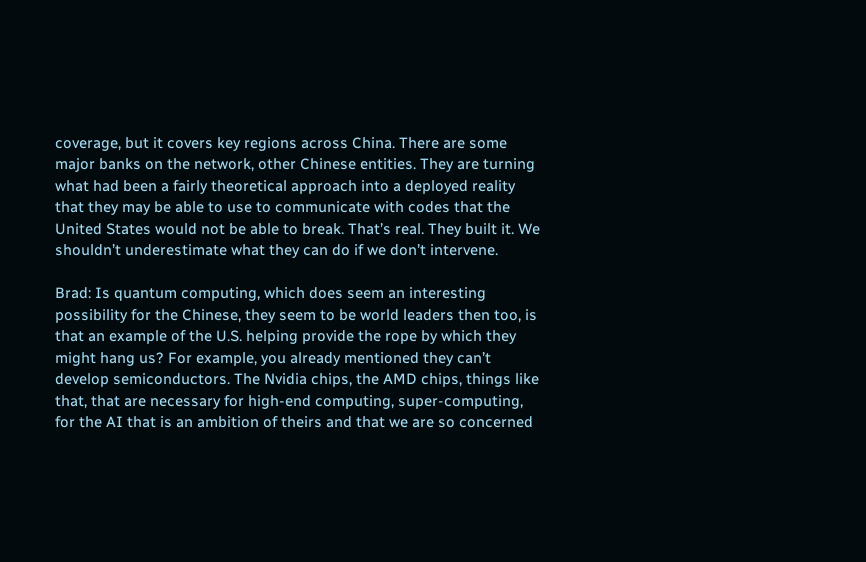coverage, but it covers key regions across China. There are some major banks on the network, other Chinese entities. They are turning what had been a fairly theoretical approach into a deployed reality that they may be able to use to communicate with codes that the United States would not be able to break. That’s real. They built it. We shouldn’t underestimate what they can do if we don’t intervene.

Brad: Is quantum computing, which does seem an interesting possibility for the Chinese, they seem to be world leaders then too, is that an example of the U.S. helping provide the rope by which they might hang us? For example, you already mentioned they can’t develop semiconductors. The Nvidia chips, the AMD chips, things like that, that are necessary for high-end computing, super-computing, for the AI that is an ambition of theirs and that we are so concerned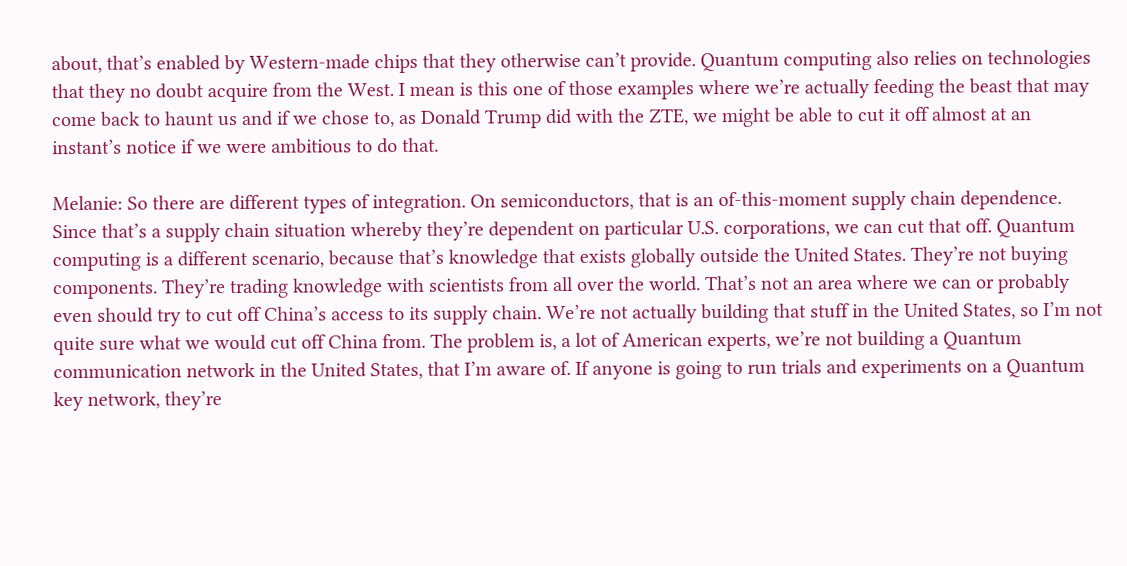about, that’s enabled by Western-made chips that they otherwise can’t provide. Quantum computing also relies on technologies that they no doubt acquire from the West. I mean is this one of those examples where we’re actually feeding the beast that may come back to haunt us and if we chose to, as Donald Trump did with the ZTE, we might be able to cut it off almost at an instant’s notice if we were ambitious to do that.

Melanie: So there are different types of integration. On semiconductors, that is an of-this-moment supply chain dependence. Since that’s a supply chain situation whereby they’re dependent on particular U.S. corporations, we can cut that off. Quantum computing is a different scenario, because that’s knowledge that exists globally outside the United States. They’re not buying components. They’re trading knowledge with scientists from all over the world. That’s not an area where we can or probably even should try to cut off China’s access to its supply chain. We’re not actually building that stuff in the United States, so I’m not quite sure what we would cut off China from. The problem is, a lot of American experts, we’re not building a Quantum communication network in the United States, that I’m aware of. If anyone is going to run trials and experiments on a Quantum key network, they’re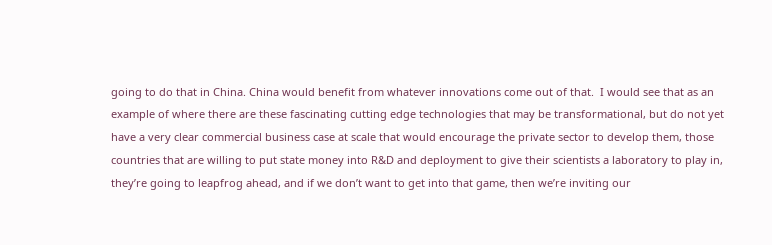going to do that in China. China would benefit from whatever innovations come out of that.  I would see that as an example of where there are these fascinating cutting edge technologies that may be transformational, but do not yet have a very clear commercial business case at scale that would encourage the private sector to develop them, those countries that are willing to put state money into R&D and deployment to give their scientists a laboratory to play in, they’re going to leapfrog ahead, and if we don’t want to get into that game, then we’re inviting our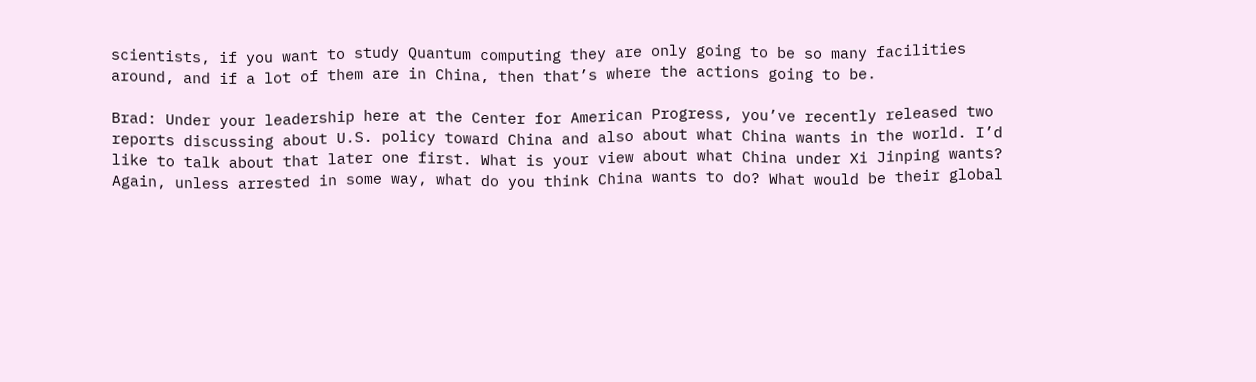scientists, if you want to study Quantum computing they are only going to be so many facilities around, and if a lot of them are in China, then that’s where the actions going to be.

Brad: Under your leadership here at the Center for American Progress, you’ve recently released two reports discussing about U.S. policy toward China and also about what China wants in the world. I’d like to talk about that later one first. What is your view about what China under Xi Jinping wants? Again, unless arrested in some way, what do you think China wants to do? What would be their global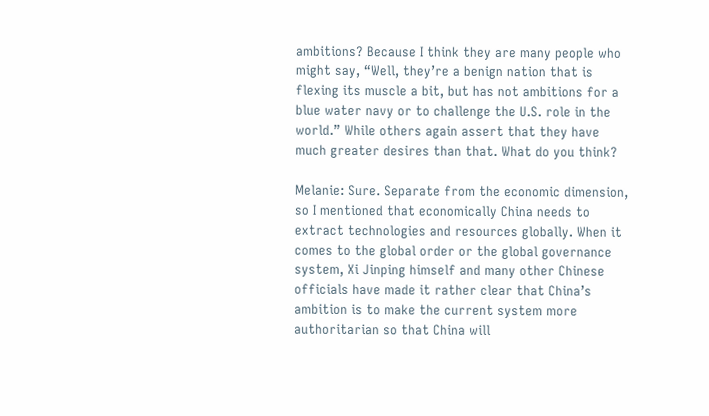ambitions? Because I think they are many people who might say, “Well, they’re a benign nation that is flexing its muscle a bit, but has not ambitions for a blue water navy or to challenge the U.S. role in the world.” While others again assert that they have much greater desires than that. What do you think?

Melanie: Sure. Separate from the economic dimension, so I mentioned that economically China needs to extract technologies and resources globally. When it comes to the global order or the global governance system, Xi Jinping himself and many other Chinese officials have made it rather clear that China’s ambition is to make the current system more authoritarian so that China will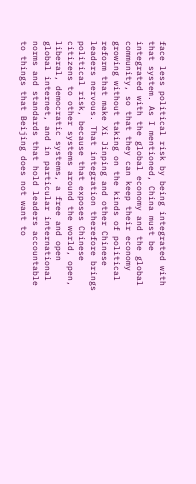face less political risk by being integrated with that system. As I mentioned, China must be integrated with the global economy and the global community, so that they can keep their economy growing without taking on the kinds of political reform that make Xi Jinping and other Chinese leaders nervous. That integration therefore brings political risk, because that exposes Chinese citizens to other systems around the world, open, liberal, democratic systems, a free and open global internet, and in particular international norms and standards that hold leaders accountable to things that Beijing does not want to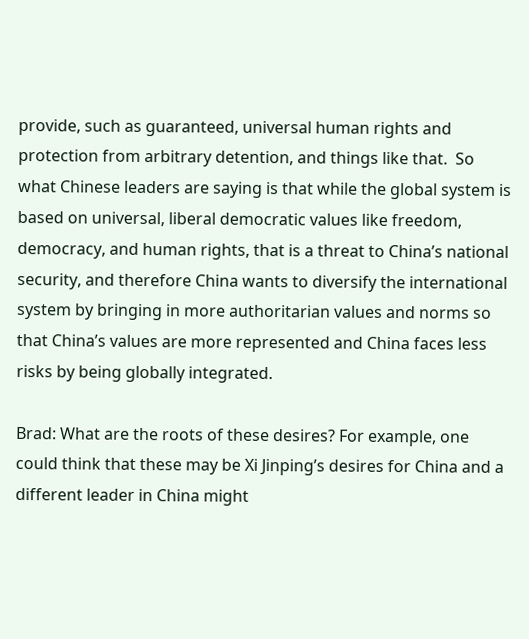provide, such as guaranteed, universal human rights and protection from arbitrary detention, and things like that.  So what Chinese leaders are saying is that while the global system is based on universal, liberal democratic values like freedom, democracy, and human rights, that is a threat to China’s national security, and therefore China wants to diversify the international system by bringing in more authoritarian values and norms so that China’s values are more represented and China faces less risks by being globally integrated.

Brad: What are the roots of these desires? For example, one could think that these may be Xi Jinping’s desires for China and a different leader in China might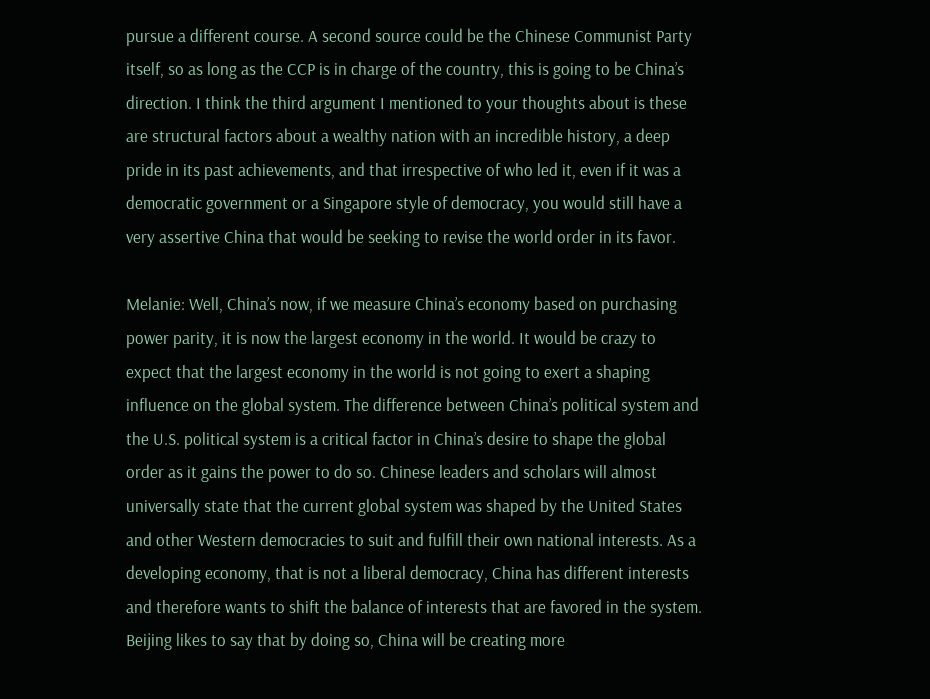pursue a different course. A second source could be the Chinese Communist Party itself, so as long as the CCP is in charge of the country, this is going to be China’s direction. I think the third argument I mentioned to your thoughts about is these are structural factors about a wealthy nation with an incredible history, a deep pride in its past achievements, and that irrespective of who led it, even if it was a democratic government or a Singapore style of democracy, you would still have a very assertive China that would be seeking to revise the world order in its favor.

Melanie: Well, China’s now, if we measure China’s economy based on purchasing power parity, it is now the largest economy in the world. It would be crazy to expect that the largest economy in the world is not going to exert a shaping influence on the global system. The difference between China’s political system and the U.S. political system is a critical factor in China’s desire to shape the global order as it gains the power to do so. Chinese leaders and scholars will almost universally state that the current global system was shaped by the United States and other Western democracies to suit and fulfill their own national interests. As a developing economy, that is not a liberal democracy, China has different interests and therefore wants to shift the balance of interests that are favored in the system. Beijing likes to say that by doing so, China will be creating more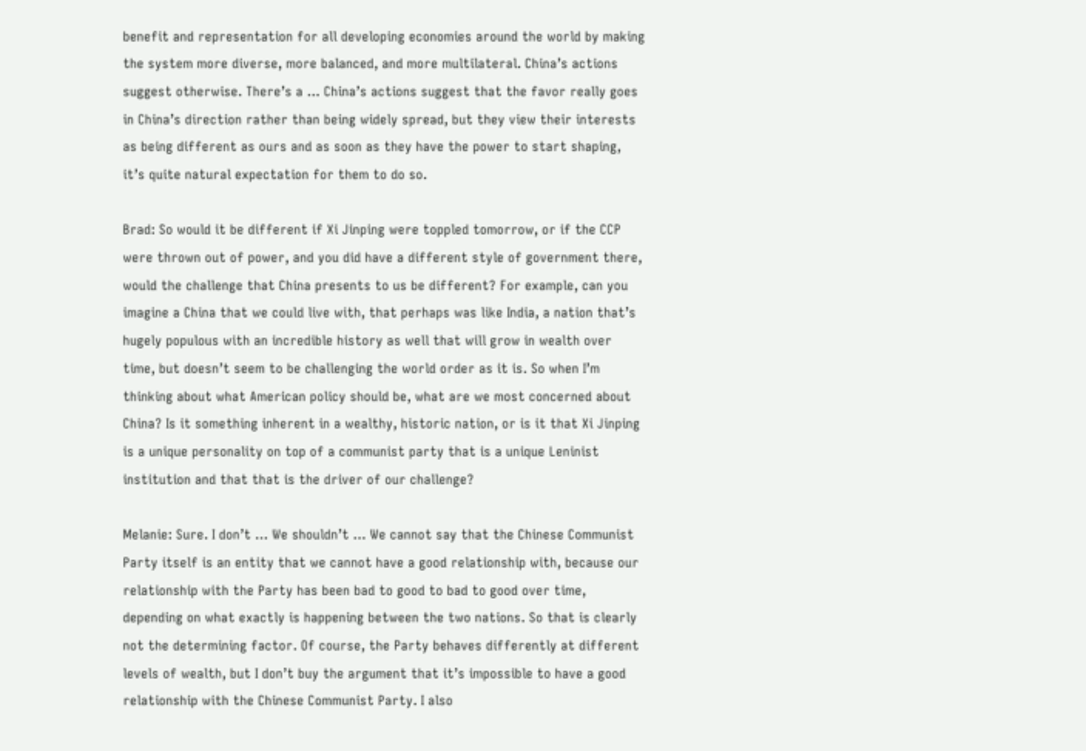benefit and representation for all developing economies around the world by making the system more diverse, more balanced, and more multilateral. China’s actions suggest otherwise. There’s a … China’s actions suggest that the favor really goes in China’s direction rather than being widely spread, but they view their interests as being different as ours and as soon as they have the power to start shaping, it’s quite natural expectation for them to do so.

Brad: So would it be different if Xi Jinping were toppled tomorrow, or if the CCP were thrown out of power, and you did have a different style of government there, would the challenge that China presents to us be different? For example, can you imagine a China that we could live with, that perhaps was like India, a nation that’s hugely populous with an incredible history as well that will grow in wealth over time, but doesn’t seem to be challenging the world order as it is. So when I’m thinking about what American policy should be, what are we most concerned about China? Is it something inherent in a wealthy, historic nation, or is it that Xi Jinping is a unique personality on top of a communist party that is a unique Leninist institution and that that is the driver of our challenge?

Melanie: Sure. I don’t … We shouldn’t … We cannot say that the Chinese Communist Party itself is an entity that we cannot have a good relationship with, because our relationship with the Party has been bad to good to bad to good over time, depending on what exactly is happening between the two nations. So that is clearly not the determining factor. Of course, the Party behaves differently at different levels of wealth, but I don’t buy the argument that it’s impossible to have a good relationship with the Chinese Communist Party. I also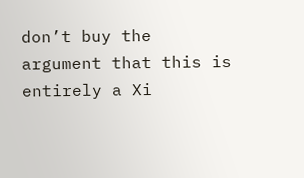don’t buy the argument that this is entirely a Xi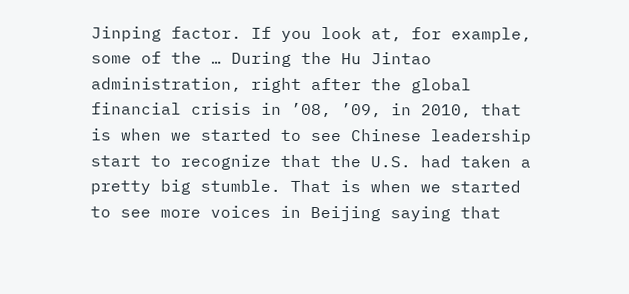Jinping factor. If you look at, for example, some of the … During the Hu Jintao administration, right after the global financial crisis in ’08, ’09, in 2010, that is when we started to see Chinese leadership start to recognize that the U.S. had taken a pretty big stumble. That is when we started to see more voices in Beijing saying that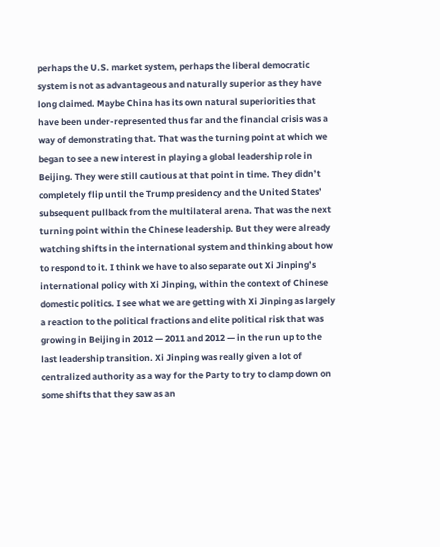perhaps the U.S. market system, perhaps the liberal democratic system is not as advantageous and naturally superior as they have long claimed. Maybe China has its own natural superiorities that have been under-represented thus far and the financial crisis was a way of demonstrating that. That was the turning point at which we began to see a new interest in playing a global leadership role in Beijing. They were still cautious at that point in time. They didn’t completely flip until the Trump presidency and the United States’ subsequent pullback from the multilateral arena. That was the next turning point within the Chinese leadership. But they were already watching shifts in the international system and thinking about how to respond to it. I think we have to also separate out Xi Jinping’s international policy with Xi Jinping, within the context of Chinese domestic politics. I see what we are getting with Xi Jinping as largely a reaction to the political fractions and elite political risk that was growing in Beijing in 2012 — 2011 and 2012 — in the run up to the last leadership transition. Xi Jinping was really given a lot of centralized authority as a way for the Party to try to clamp down on some shifts that they saw as an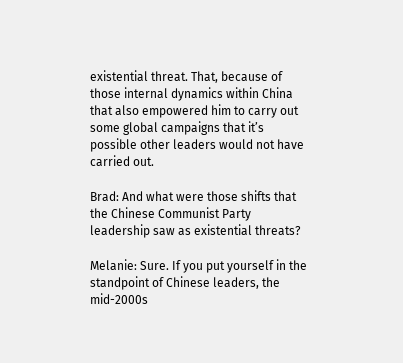existential threat. That, because of those internal dynamics within China that also empowered him to carry out some global campaigns that it’s possible other leaders would not have carried out.

Brad: And what were those shifts that the Chinese Communist Party leadership saw as existential threats?

Melanie: Sure. If you put yourself in the standpoint of Chinese leaders, the mid-2000s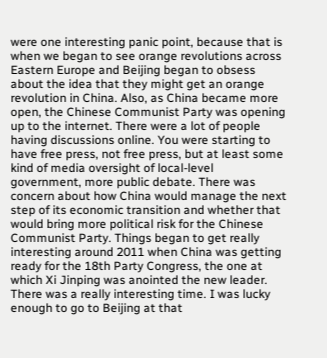were one interesting panic point, because that is when we began to see orange revolutions across Eastern Europe and Beijing began to obsess about the idea that they might get an orange revolution in China. Also, as China became more open, the Chinese Communist Party was opening up to the internet. There were a lot of people having discussions online. You were starting to have free press, not free press, but at least some kind of media oversight of local-level government, more public debate. There was concern about how China would manage the next step of its economic transition and whether that would bring more political risk for the Chinese Communist Party. Things began to get really interesting around 2011 when China was getting ready for the 18th Party Congress, the one at which Xi Jinping was anointed the new leader. There was a really interesting time. I was lucky enough to go to Beijing at that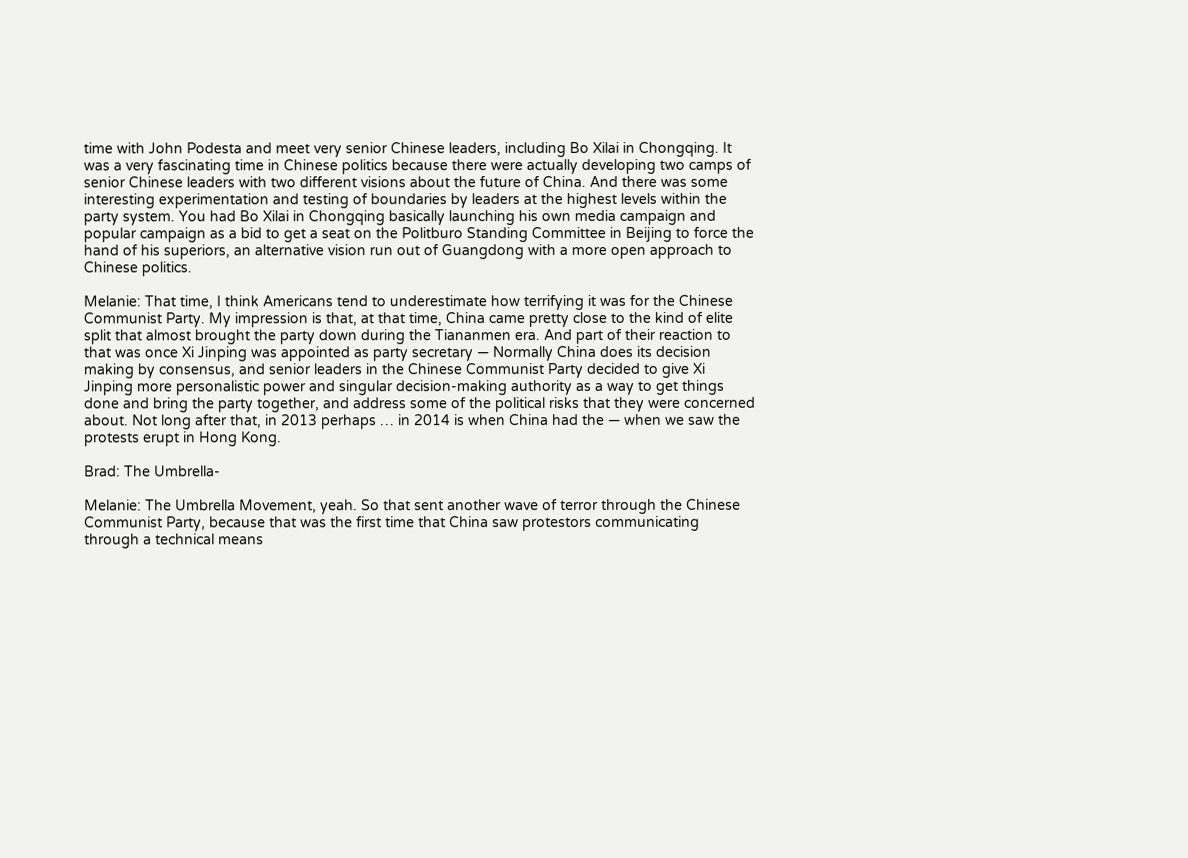time with John Podesta and meet very senior Chinese leaders, including Bo Xilai in Chongqing. It was a very fascinating time in Chinese politics because there were actually developing two camps of senior Chinese leaders with two different visions about the future of China. And there was some interesting experimentation and testing of boundaries by leaders at the highest levels within the party system. You had Bo Xilai in Chongqing basically launching his own media campaign and popular campaign as a bid to get a seat on the Politburo Standing Committee in Beijing to force the hand of his superiors, an alternative vision run out of Guangdong with a more open approach to Chinese politics.

Melanie: That time, I think Americans tend to underestimate how terrifying it was for the Chinese Communist Party. My impression is that, at that time, China came pretty close to the kind of elite split that almost brought the party down during the Tiananmen era. And part of their reaction to that was once Xi Jinping was appointed as party secretary — Normally China does its decision making by consensus, and senior leaders in the Chinese Communist Party decided to give Xi Jinping more personalistic power and singular decision-making authority as a way to get things done and bring the party together, and address some of the political risks that they were concerned about. Not long after that, in 2013 perhaps … in 2014 is when China had the — when we saw the protests erupt in Hong Kong.

Brad: The Umbrella-

Melanie: The Umbrella Movement, yeah. So that sent another wave of terror through the Chinese Communist Party, because that was the first time that China saw protestors communicating through a technical means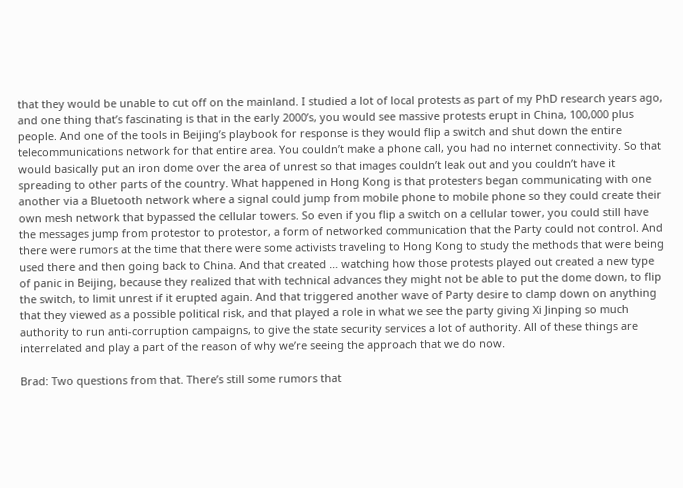that they would be unable to cut off on the mainland. I studied a lot of local protests as part of my PhD research years ago, and one thing that’s fascinating is that in the early 2000’s, you would see massive protests erupt in China, 100,000 plus people. And one of the tools in Beijing’s playbook for response is they would flip a switch and shut down the entire telecommunications network for that entire area. You couldn’t make a phone call, you had no internet connectivity. So that would basically put an iron dome over the area of unrest so that images couldn’t leak out and you couldn’t have it spreading to other parts of the country. What happened in Hong Kong is that protesters began communicating with one another via a Bluetooth network where a signal could jump from mobile phone to mobile phone so they could create their own mesh network that bypassed the cellular towers. So even if you flip a switch on a cellular tower, you could still have the messages jump from protestor to protestor, a form of networked communication that the Party could not control. And there were rumors at the time that there were some activists traveling to Hong Kong to study the methods that were being used there and then going back to China. And that created … watching how those protests played out created a new type of panic in Beijing, because they realized that with technical advances they might not be able to put the dome down, to flip the switch, to limit unrest if it erupted again. And that triggered another wave of Party desire to clamp down on anything that they viewed as a possible political risk, and that played a role in what we see the party giving Xi Jinping so much authority to run anti-corruption campaigns, to give the state security services a lot of authority. All of these things are interrelated and play a part of the reason of why we’re seeing the approach that we do now.

Brad: Two questions from that. There’s still some rumors that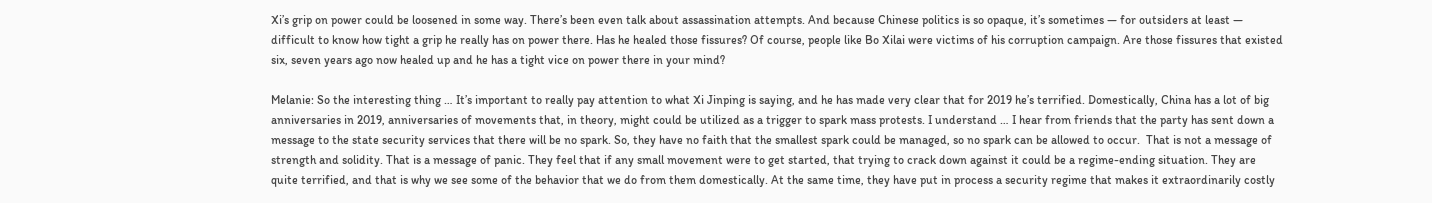Xi’s grip on power could be loosened in some way. There’s been even talk about assassination attempts. And because Chinese politics is so opaque, it’s sometimes — for outsiders at least — difficult to know how tight a grip he really has on power there. Has he healed those fissures? Of course, people like Bo Xilai were victims of his corruption campaign. Are those fissures that existed six, seven years ago now healed up and he has a tight vice on power there in your mind?

Melanie: So the interesting thing … It’s important to really pay attention to what Xi Jinping is saying, and he has made very clear that for 2019 he’s terrified. Domestically, China has a lot of big anniversaries in 2019, anniversaries of movements that, in theory, might could be utilized as a trigger to spark mass protests. I understand … I hear from friends that the party has sent down a message to the state security services that there will be no spark. So, they have no faith that the smallest spark could be managed, so no spark can be allowed to occur.  That is not a message of strength and solidity. That is a message of panic. They feel that if any small movement were to get started, that trying to crack down against it could be a regime-ending situation. They are quite terrified, and that is why we see some of the behavior that we do from them domestically. At the same time, they have put in process a security regime that makes it extraordinarily costly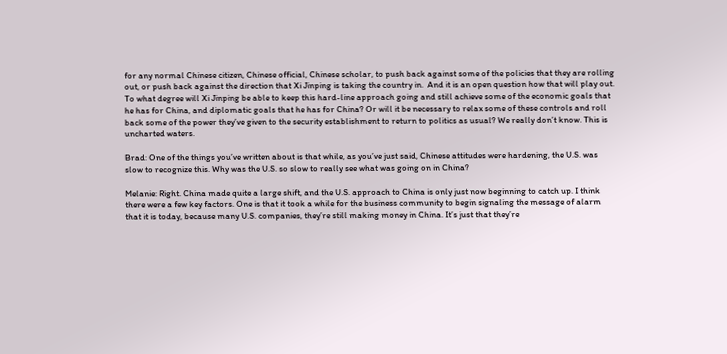for any normal Chinese citizen, Chinese official, Chinese scholar, to push back against some of the policies that they are rolling out, or push back against the direction that Xi Jinping is taking the country in.  And it is an open question how that will play out. To what degree will Xi Jinping be able to keep this hard-line approach going and still achieve some of the economic goals that he has for China, and diplomatic goals that he has for China? Or will it be necessary to relax some of these controls and roll back some of the power they’ve given to the security establishment to return to politics as usual? We really don’t know. This is uncharted waters.

Brad: One of the things you’ve written about is that while, as you’ve just said, Chinese attitudes were hardening, the U.S. was slow to recognize this. Why was the U.S. so slow to really see what was going on in China?

Melanie: Right. China made quite a large shift, and the U.S. approach to China is only just now beginning to catch up. I think there were a few key factors. One is that it took a while for the business community to begin signaling the message of alarm that it is today, because many U.S. companies, they’re still making money in China. It’s just that they’re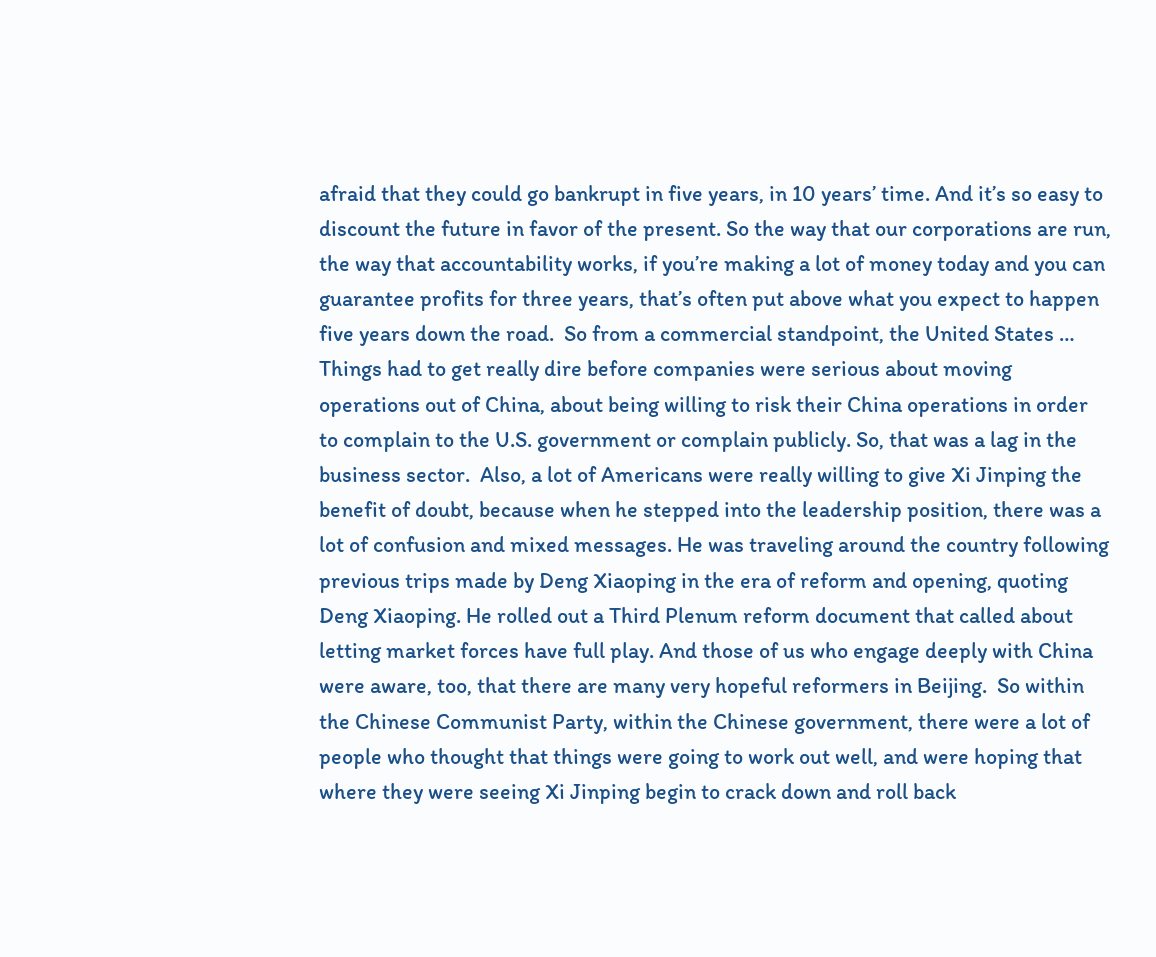afraid that they could go bankrupt in five years, in 10 years’ time. And it’s so easy to discount the future in favor of the present. So the way that our corporations are run, the way that accountability works, if you’re making a lot of money today and you can guarantee profits for three years, that’s often put above what you expect to happen five years down the road.  So from a commercial standpoint, the United States … Things had to get really dire before companies were serious about moving operations out of China, about being willing to risk their China operations in order to complain to the U.S. government or complain publicly. So, that was a lag in the business sector.  Also, a lot of Americans were really willing to give Xi Jinping the benefit of doubt, because when he stepped into the leadership position, there was a lot of confusion and mixed messages. He was traveling around the country following previous trips made by Deng Xiaoping in the era of reform and opening, quoting Deng Xiaoping. He rolled out a Third Plenum reform document that called about letting market forces have full play. And those of us who engage deeply with China were aware, too, that there are many very hopeful reformers in Beijing.  So within the Chinese Communist Party, within the Chinese government, there were a lot of people who thought that things were going to work out well, and were hoping that where they were seeing Xi Jinping begin to crack down and roll back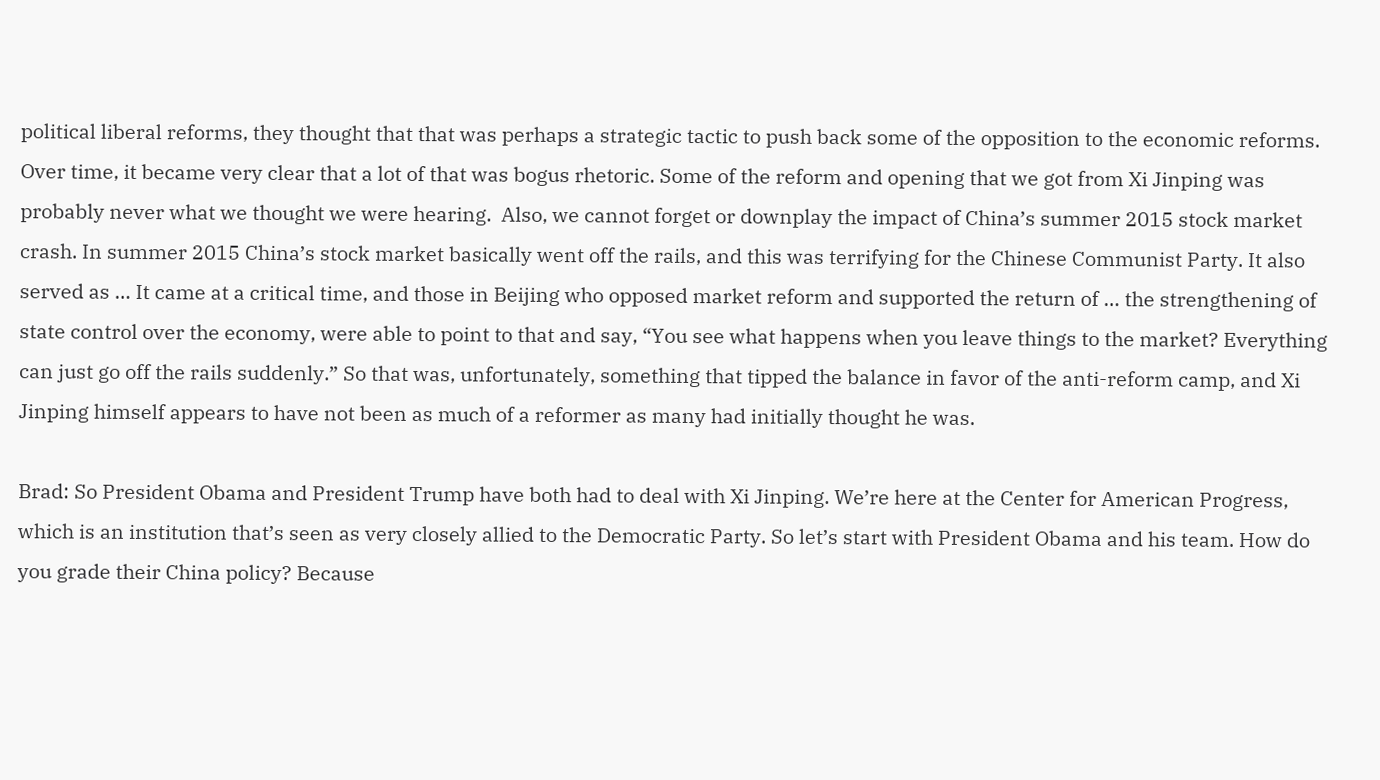political liberal reforms, they thought that that was perhaps a strategic tactic to push back some of the opposition to the economic reforms. Over time, it became very clear that a lot of that was bogus rhetoric. Some of the reform and opening that we got from Xi Jinping was probably never what we thought we were hearing.  Also, we cannot forget or downplay the impact of China’s summer 2015 stock market crash. In summer 2015 China’s stock market basically went off the rails, and this was terrifying for the Chinese Communist Party. It also served as … It came at a critical time, and those in Beijing who opposed market reform and supported the return of … the strengthening of state control over the economy, were able to point to that and say, “You see what happens when you leave things to the market? Everything can just go off the rails suddenly.” So that was, unfortunately, something that tipped the balance in favor of the anti-reform camp, and Xi Jinping himself appears to have not been as much of a reformer as many had initially thought he was.

Brad: So President Obama and President Trump have both had to deal with Xi Jinping. We’re here at the Center for American Progress, which is an institution that’s seen as very closely allied to the Democratic Party. So let’s start with President Obama and his team. How do you grade their China policy? Because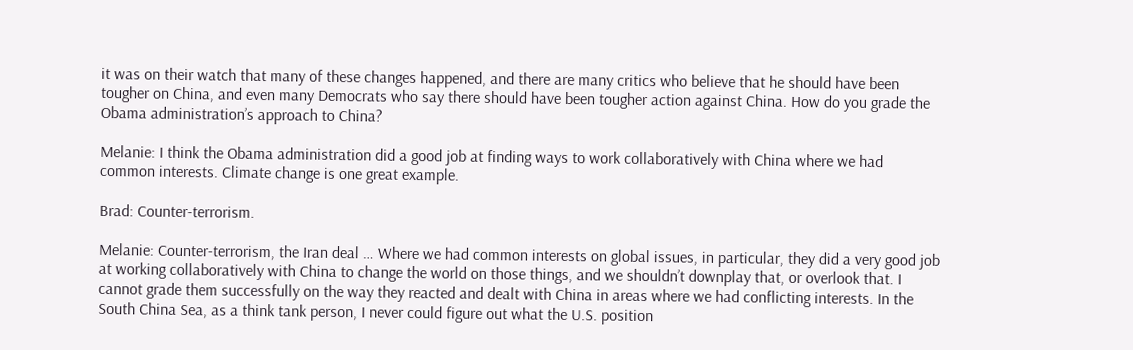it was on their watch that many of these changes happened, and there are many critics who believe that he should have been tougher on China, and even many Democrats who say there should have been tougher action against China. How do you grade the Obama administration’s approach to China?

Melanie: I think the Obama administration did a good job at finding ways to work collaboratively with China where we had common interests. Climate change is one great example.

Brad: Counter-terrorism.

Melanie: Counter-terrorism, the Iran deal … Where we had common interests on global issues, in particular, they did a very good job at working collaboratively with China to change the world on those things, and we shouldn’t downplay that, or overlook that. I cannot grade them successfully on the way they reacted and dealt with China in areas where we had conflicting interests. In the South China Sea, as a think tank person, I never could figure out what the U.S. position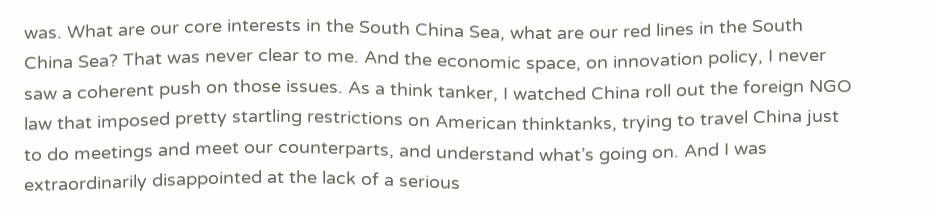was. What are our core interests in the South China Sea, what are our red lines in the South China Sea? That was never clear to me. And the economic space, on innovation policy, I never saw a coherent push on those issues. As a think tanker, I watched China roll out the foreign NGO law that imposed pretty startling restrictions on American thinktanks, trying to travel China just to do meetings and meet our counterparts, and understand what’s going on. And I was extraordinarily disappointed at the lack of a serious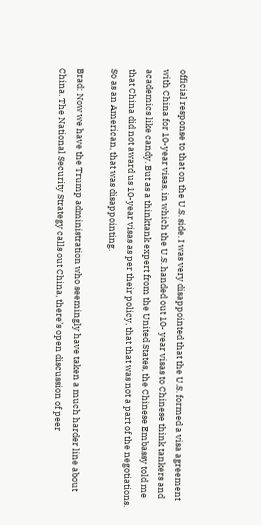official response to that on the U.S. side. I was very disappointed that the U.S. formed a visa agreement with China for 10-year visas, in which the U.S. handed out 10- year visas to Chinese think tankers and academics like candy. But as a thinktank expert from the United States, the Chinese Embassy told me that China did not award us 10-year visas as per their policy, that that was not a part of the negotiations. So as an American, that was disappointing.

Brad: Now we have the Trump administration who seemingly have taken a much harder line about China. The National Security Strategy calls out China, there’s open discussion of peer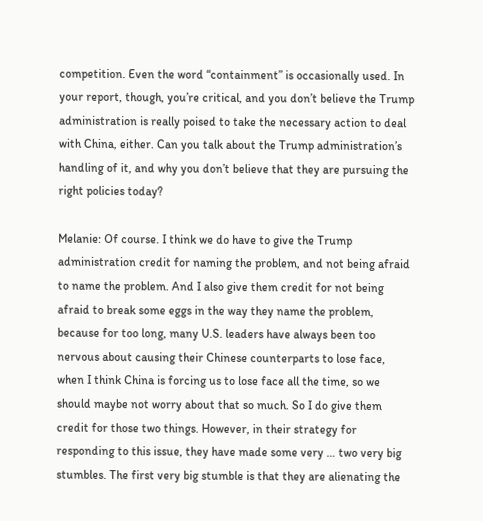competition. Even the word “containment” is occasionally used. In your report, though, you’re critical, and you don’t believe the Trump administration is really poised to take the necessary action to deal with China, either. Can you talk about the Trump administration’s handling of it, and why you don’t believe that they are pursuing the right policies today?

Melanie: Of course. I think we do have to give the Trump administration credit for naming the problem, and not being afraid to name the problem. And I also give them credit for not being afraid to break some eggs in the way they name the problem, because for too long, many U.S. leaders have always been too nervous about causing their Chinese counterparts to lose face, when I think China is forcing us to lose face all the time, so we should maybe not worry about that so much. So I do give them credit for those two things. However, in their strategy for responding to this issue, they have made some very … two very big stumbles. The first very big stumble is that they are alienating the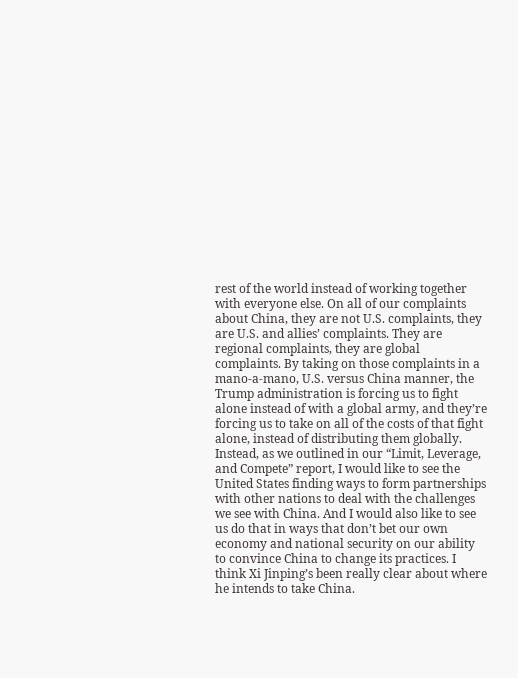rest of the world instead of working together with everyone else. On all of our complaints about China, they are not U.S. complaints, they are U.S. and allies’ complaints. They are regional complaints, they are global complaints. By taking on those complaints in a mano-a-mano, U.S. versus China manner, the Trump administration is forcing us to fight alone instead of with a global army, and they’re forcing us to take on all of the costs of that fight alone, instead of distributing them globally.  Instead, as we outlined in our “Limit, Leverage, and Compete” report, I would like to see the United States finding ways to form partnerships with other nations to deal with the challenges we see with China. And I would also like to see us do that in ways that don’t bet our own economy and national security on our ability to convince China to change its practices. I think Xi Jinping’s been really clear about where he intends to take China.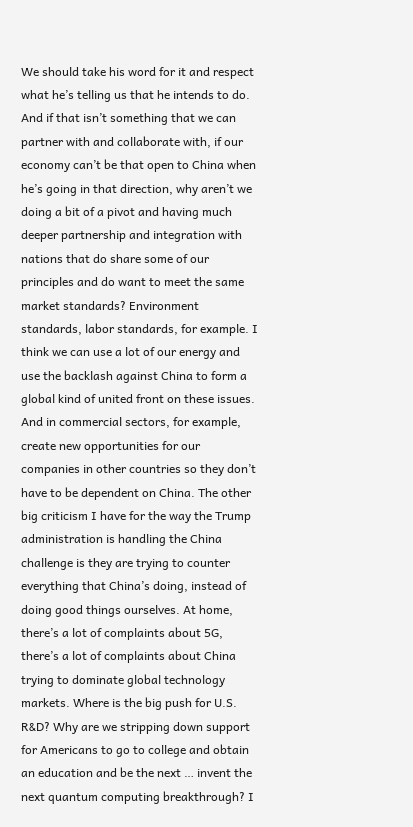We should take his word for it and respect what he’s telling us that he intends to do. And if that isn’t something that we can partner with and collaborate with, if our economy can’t be that open to China when he’s going in that direction, why aren’t we doing a bit of a pivot and having much deeper partnership and integration with nations that do share some of our principles and do want to meet the same market standards? Environment standards, labor standards, for example. I think we can use a lot of our energy and use the backlash against China to form a global kind of united front on these issues. And in commercial sectors, for example, create new opportunities for our companies in other countries so they don’t have to be dependent on China. The other big criticism I have for the way the Trump administration is handling the China challenge is they are trying to counter everything that China’s doing, instead of doing good things ourselves. At home, there’s a lot of complaints about 5G, there’s a lot of complaints about China trying to dominate global technology markets. Where is the big push for U.S. R&D? Why are we stripping down support for Americans to go to college and obtain an education and be the next … invent the next quantum computing breakthrough? I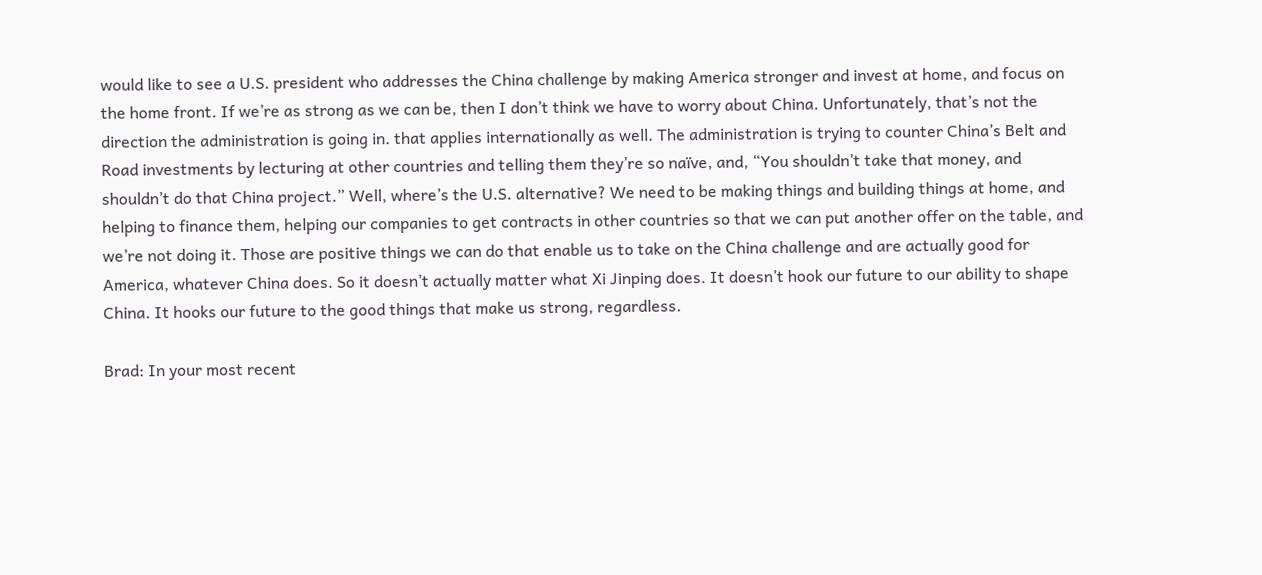would like to see a U.S. president who addresses the China challenge by making America stronger and invest at home, and focus on the home front. If we’re as strong as we can be, then I don’t think we have to worry about China. Unfortunately, that’s not the direction the administration is going in. that applies internationally as well. The administration is trying to counter China’s Belt and Road investments by lecturing at other countries and telling them they’re so naïve, and, “You shouldn’t take that money, and shouldn’t do that China project.” Well, where’s the U.S. alternative? We need to be making things and building things at home, and helping to finance them, helping our companies to get contracts in other countries so that we can put another offer on the table, and we’re not doing it. Those are positive things we can do that enable us to take on the China challenge and are actually good for America, whatever China does. So it doesn’t actually matter what Xi Jinping does. It doesn’t hook our future to our ability to shape China. It hooks our future to the good things that make us strong, regardless.

Brad: In your most recent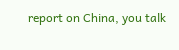report on China, you talk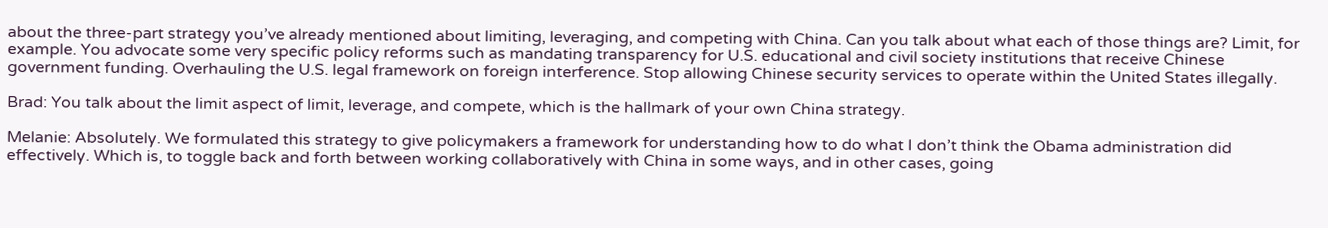about the three-part strategy you’ve already mentioned about limiting, leveraging, and competing with China. Can you talk about what each of those things are? Limit, for example. You advocate some very specific policy reforms such as mandating transparency for U.S. educational and civil society institutions that receive Chinese government funding. Overhauling the U.S. legal framework on foreign interference. Stop allowing Chinese security services to operate within the United States illegally.

Brad: You talk about the limit aspect of limit, leverage, and compete, which is the hallmark of your own China strategy.

Melanie: Absolutely. We formulated this strategy to give policymakers a framework for understanding how to do what I don’t think the Obama administration did effectively. Which is, to toggle back and forth between working collaboratively with China in some ways, and in other cases, going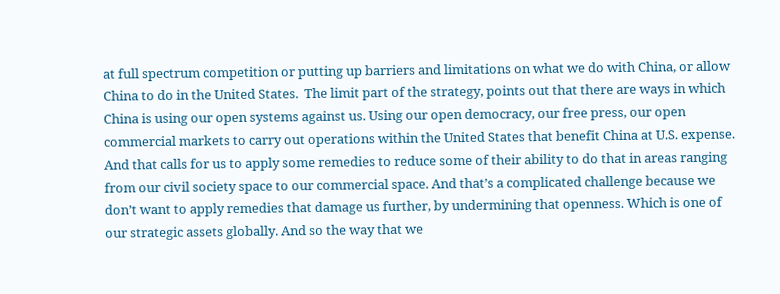at full spectrum competition or putting up barriers and limitations on what we do with China, or allow China to do in the United States.  The limit part of the strategy, points out that there are ways in which China is using our open systems against us. Using our open democracy, our free press, our open commercial markets to carry out operations within the United States that benefit China at U.S. expense.  And that calls for us to apply some remedies to reduce some of their ability to do that in areas ranging from our civil society space to our commercial space. And that’s a complicated challenge because we don’t want to apply remedies that damage us further, by undermining that openness. Which is one of our strategic assets globally. And so the way that we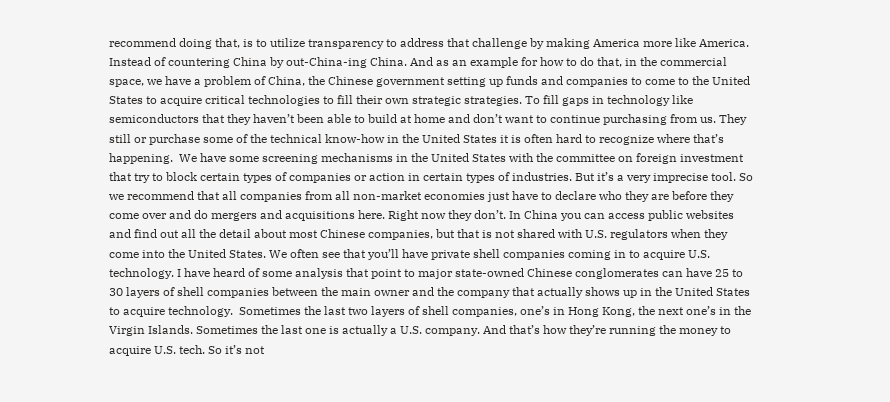recommend doing that, is to utilize transparency to address that challenge by making America more like America. Instead of countering China by out-China-ing China. And as an example for how to do that, in the commercial space, we have a problem of China, the Chinese government setting up funds and companies to come to the United States to acquire critical technologies to fill their own strategic strategies. To fill gaps in technology like semiconductors that they haven’t been able to build at home and don’t want to continue purchasing from us. They still or purchase some of the technical know-how in the United States it is often hard to recognize where that’s happening.  We have some screening mechanisms in the United States with the committee on foreign investment that try to block certain types of companies or action in certain types of industries. But it’s a very imprecise tool. So we recommend that all companies from all non-market economies just have to declare who they are before they come over and do mergers and acquisitions here. Right now they don’t. In China you can access public websites and find out all the detail about most Chinese companies, but that is not shared with U.S. regulators when they come into the United States. We often see that you’ll have private shell companies coming in to acquire U.S. technology. I have heard of some analysis that point to major state-owned Chinese conglomerates can have 25 to 30 layers of shell companies between the main owner and the company that actually shows up in the United States to acquire technology.  Sometimes the last two layers of shell companies, one’s in Hong Kong, the next one’s in the Virgin Islands. Sometimes the last one is actually a U.S. company. And that’s how they’re running the money to acquire U.S. tech. So it’s not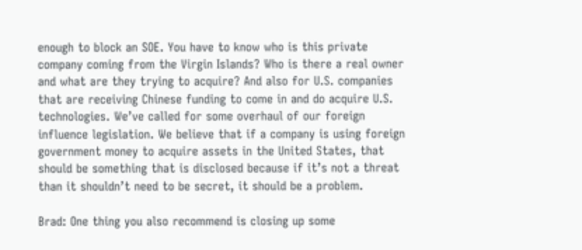enough to block an SOE. You have to know who is this private company coming from the Virgin Islands? Who is there a real owner and what are they trying to acquire? And also for U.S. companies that are receiving Chinese funding to come in and do acquire U.S. technologies. We’ve called for some overhaul of our foreign influence legislation. We believe that if a company is using foreign government money to acquire assets in the United States, that should be something that is disclosed because if it’s not a threat than it shouldn’t need to be secret, it should be a problem.

Brad: One thing you also recommend is closing up some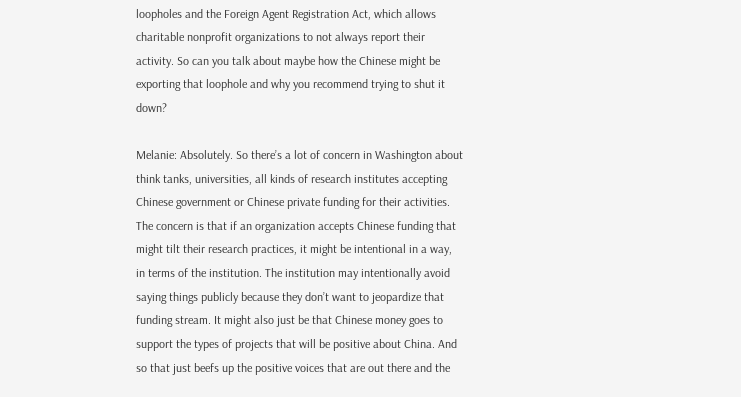loopholes and the Foreign Agent Registration Act, which allows charitable nonprofit organizations to not always report their activity. So can you talk about maybe how the Chinese might be exporting that loophole and why you recommend trying to shut it down?

Melanie: Absolutely. So there’s a lot of concern in Washington about think tanks, universities, all kinds of research institutes accepting Chinese government or Chinese private funding for their activities. The concern is that if an organization accepts Chinese funding that might tilt their research practices, it might be intentional in a way, in terms of the institution. The institution may intentionally avoid saying things publicly because they don’t want to jeopardize that funding stream. It might also just be that Chinese money goes to support the types of projects that will be positive about China. And so that just beefs up the positive voices that are out there and the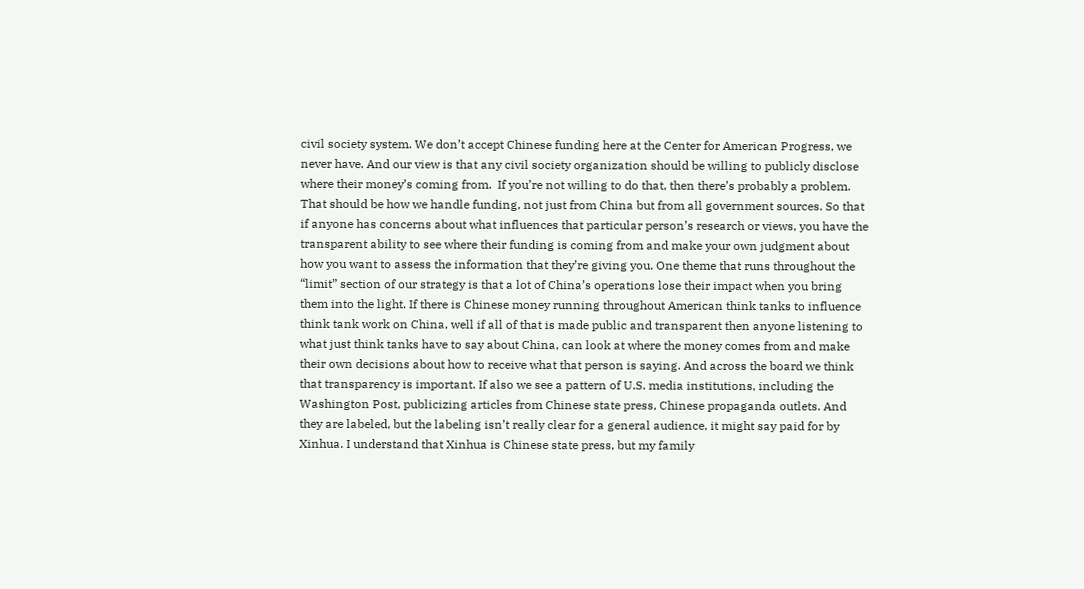civil society system. We don’t accept Chinese funding here at the Center for American Progress, we never have. And our view is that any civil society organization should be willing to publicly disclose where their money’s coming from.  If you’re not willing to do that, then there’s probably a problem. That should be how we handle funding, not just from China but from all government sources. So that if anyone has concerns about what influences that particular person’s research or views, you have the transparent ability to see where their funding is coming from and make your own judgment about how you want to assess the information that they’re giving you. One theme that runs throughout the “limit” section of our strategy is that a lot of China’s operations lose their impact when you bring them into the light. If there is Chinese money running throughout American think tanks to influence think tank work on China, well if all of that is made public and transparent then anyone listening to what just think tanks have to say about China, can look at where the money comes from and make their own decisions about how to receive what that person is saying. And across the board we think that transparency is important. If also we see a pattern of U.S. media institutions, including the Washington Post, publicizing articles from Chinese state press, Chinese propaganda outlets. And they are labeled, but the labeling isn’t really clear for a general audience, it might say paid for by Xinhua. I understand that Xinhua is Chinese state press, but my family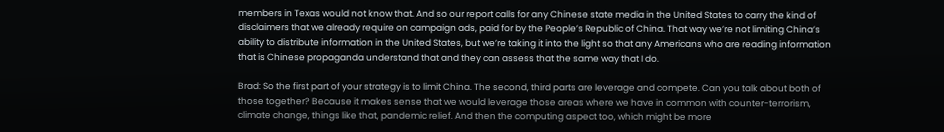members in Texas would not know that. And so our report calls for any Chinese state media in the United States to carry the kind of disclaimers that we already require on campaign ads, paid for by the People’s Republic of China. That way we’re not limiting China’s ability to distribute information in the United States, but we’re taking it into the light so that any Americans who are reading information that is Chinese propaganda understand that and they can assess that the same way that I do.

Brad: So the first part of your strategy is to limit China. The second, third parts are leverage and compete. Can you talk about both of those together? Because it makes sense that we would leverage those areas where we have in common with counter-terrorism, climate change, things like that, pandemic relief. And then the computing aspect too, which might be more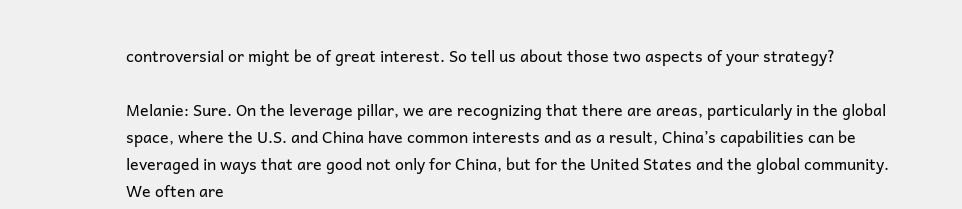controversial or might be of great interest. So tell us about those two aspects of your strategy?

Melanie: Sure. On the leverage pillar, we are recognizing that there are areas, particularly in the global space, where the U.S. and China have common interests and as a result, China’s capabilities can be leveraged in ways that are good not only for China, but for the United States and the global community. We often are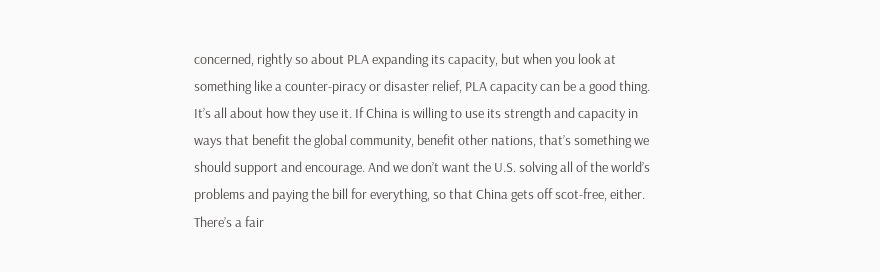concerned, rightly so about PLA expanding its capacity, but when you look at something like a counter-piracy or disaster relief, PLA capacity can be a good thing. It’s all about how they use it. If China is willing to use its strength and capacity in ways that benefit the global community, benefit other nations, that’s something we should support and encourage. And we don’t want the U.S. solving all of the world’s problems and paying the bill for everything, so that China gets off scot-free, either. There’s a fair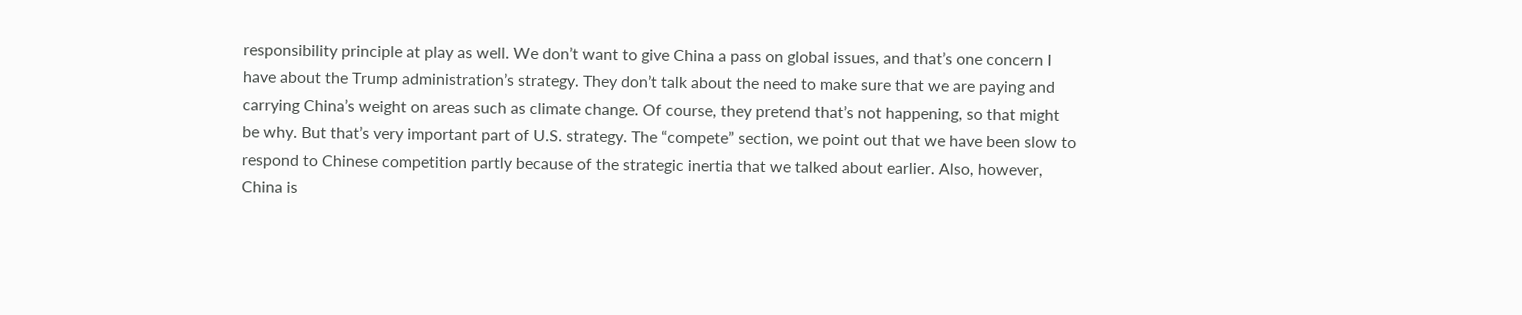responsibility principle at play as well. We don’t want to give China a pass on global issues, and that’s one concern I have about the Trump administration’s strategy. They don’t talk about the need to make sure that we are paying and carrying China’s weight on areas such as climate change. Of course, they pretend that’s not happening, so that might be why. But that’s very important part of U.S. strategy. The “compete” section, we point out that we have been slow to respond to Chinese competition partly because of the strategic inertia that we talked about earlier. Also, however, China is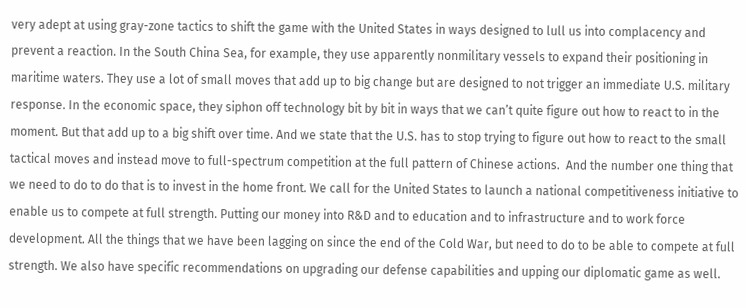very adept at using gray-zone tactics to shift the game with the United States in ways designed to lull us into complacency and prevent a reaction. In the South China Sea, for example, they use apparently nonmilitary vessels to expand their positioning in maritime waters. They use a lot of small moves that add up to big change but are designed to not trigger an immediate U.S. military response. In the economic space, they siphon off technology bit by bit in ways that we can’t quite figure out how to react to in the moment. But that add up to a big shift over time. And we state that the U.S. has to stop trying to figure out how to react to the small tactical moves and instead move to full-spectrum competition at the full pattern of Chinese actions.  And the number one thing that we need to do to do that is to invest in the home front. We call for the United States to launch a national competitiveness initiative to enable us to compete at full strength. Putting our money into R&D and to education and to infrastructure and to work force development. All the things that we have been lagging on since the end of the Cold War, but need to do to be able to compete at full strength. We also have specific recommendations on upgrading our defense capabilities and upping our diplomatic game as well.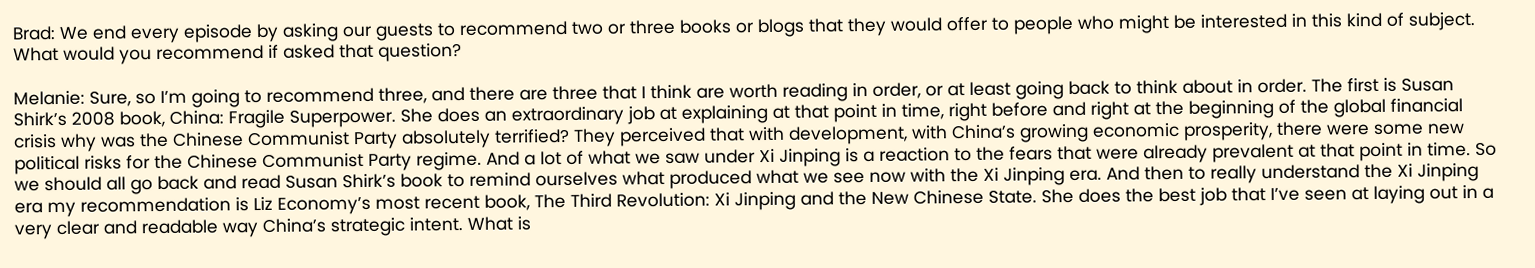Brad: We end every episode by asking our guests to recommend two or three books or blogs that they would offer to people who might be interested in this kind of subject. What would you recommend if asked that question?

Melanie: Sure, so I’m going to recommend three, and there are three that I think are worth reading in order, or at least going back to think about in order. The first is Susan Shirk’s 2008 book, China: Fragile Superpower. She does an extraordinary job at explaining at that point in time, right before and right at the beginning of the global financial crisis why was the Chinese Communist Party absolutely terrified? They perceived that with development, with China’s growing economic prosperity, there were some new political risks for the Chinese Communist Party regime. And a lot of what we saw under Xi Jinping is a reaction to the fears that were already prevalent at that point in time. So we should all go back and read Susan Shirk’s book to remind ourselves what produced what we see now with the Xi Jinping era. And then to really understand the Xi Jinping era my recommendation is Liz Economy’s most recent book, The Third Revolution: Xi Jinping and the New Chinese State. She does the best job that I’ve seen at laying out in a very clear and readable way China’s strategic intent. What is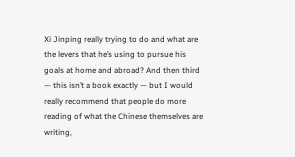Xi Jinping really trying to do and what are the levers that he’s using to pursue his goals at home and abroad? And then third — this isn’t a book exactly — but I would really recommend that people do more reading of what the Chinese themselves are writing,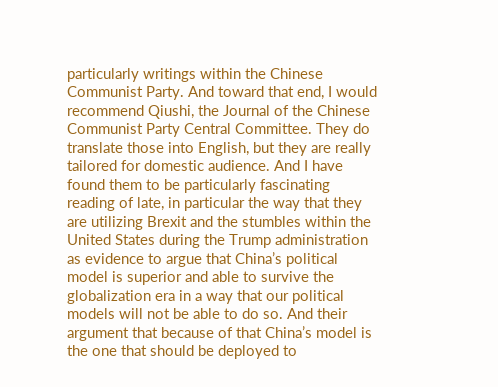particularly writings within the Chinese Communist Party. And toward that end, I would recommend Qiushi, the Journal of the Chinese Communist Party Central Committee. They do translate those into English, but they are really tailored for domestic audience. And I have found them to be particularly fascinating reading of late, in particular the way that they are utilizing Brexit and the stumbles within the United States during the Trump administration as evidence to argue that China’s political model is superior and able to survive the globalization era in a way that our political models will not be able to do so. And their argument that because of that China’s model is the one that should be deployed to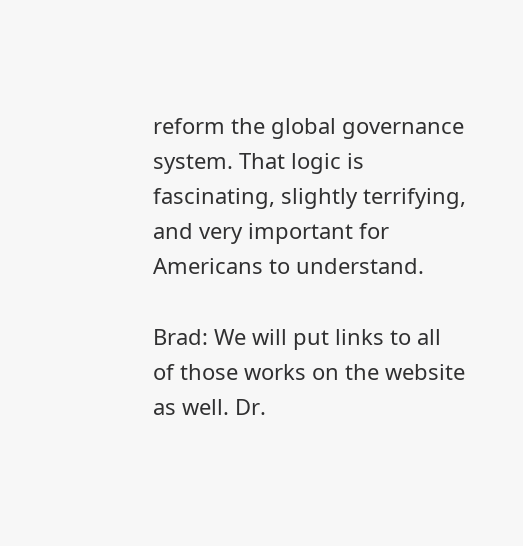reform the global governance system. That logic is fascinating, slightly terrifying, and very important for Americans to understand.

Brad: We will put links to all of those works on the website as well. Dr.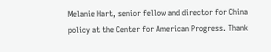Melanie Hart, senior fellow and director for China policy at the Center for American Progress. Thank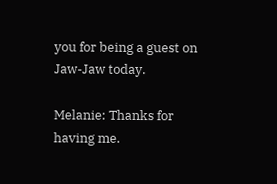you for being a guest on Jaw-Jaw today.

Melanie: Thanks for having me.